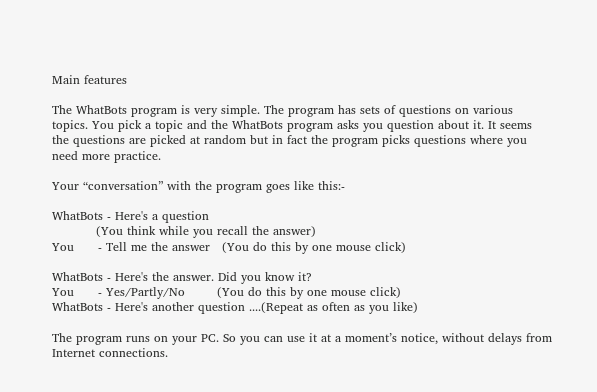Main features

The WhatBots program is very simple. The program has sets of questions on various topics. You pick a topic and the WhatBots program asks you question about it. It seems the questions are picked at random but in fact the program picks questions where you need more practice.

Your “conversation” with the program goes like this:-

WhatBots - Here's a question
           (You think while you recall the answer)
You      - Tell me the answer   (You do this by one mouse click)

WhatBots - Here's the answer. Did you know it?
You      - Yes/Partly/No        (You do this by one mouse click)
WhatBots - Here's another question ....(Repeat as often as you like)

The program runs on your PC. So you can use it at a moment’s notice, without delays from Internet connections.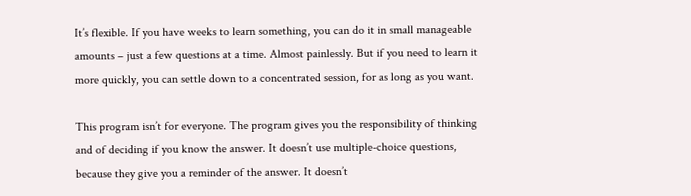It’s flexible. If you have weeks to learn something, you can do it in small manageable amounts – just a few questions at a time. Almost painlessly. But if you need to learn it more quickly, you can settle down to a concentrated session, for as long as you want.

This program isn’t for everyone. The program gives you the responsibility of thinking and of deciding if you know the answer. It doesn’t use multiple-choice questions, because they give you a reminder of the answer. It doesn’t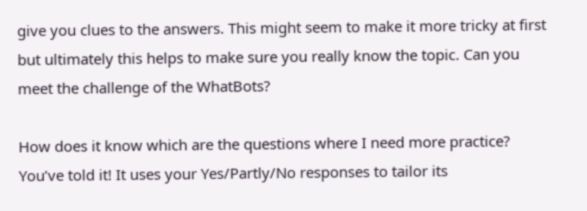give you clues to the answers. This might seem to make it more tricky at first but ultimately this helps to make sure you really know the topic. Can you meet the challenge of the WhatBots?

How does it know which are the questions where I need more practice? You’ve told it! It uses your Yes/Partly/No responses to tailor its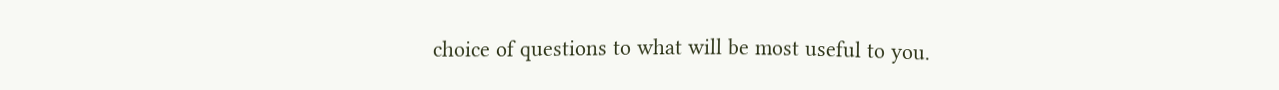choice of questions to what will be most useful to you.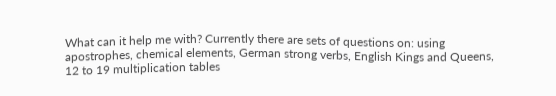What can it help me with? Currently there are sets of questions on: using apostrophes, chemical elements, German strong verbs, English Kings and Queens, 12 to 19 multiplication tables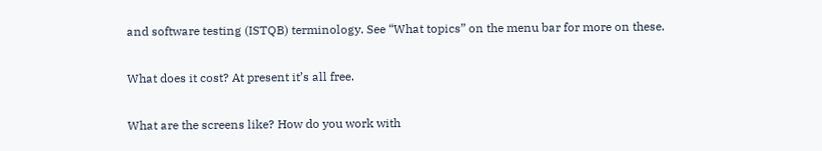and software testing (ISTQB) terminology. See “What topics” on the menu bar for more on these.

What does it cost? At present it’s all free.

What are the screens like? How do you work with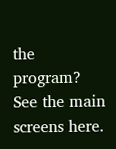the program? See the main screens here.